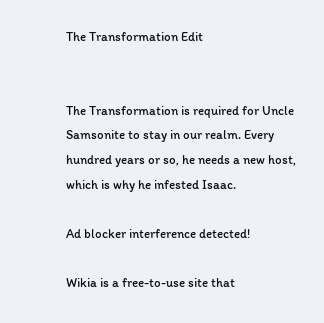The Transformation Edit


The Transformation is required for Uncle Samsonite to stay in our realm. Every hundred years or so, he needs a new host, which is why he infested Isaac.

Ad blocker interference detected!

Wikia is a free-to-use site that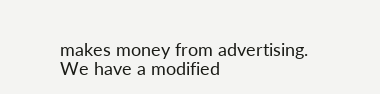makes money from advertising. We have a modified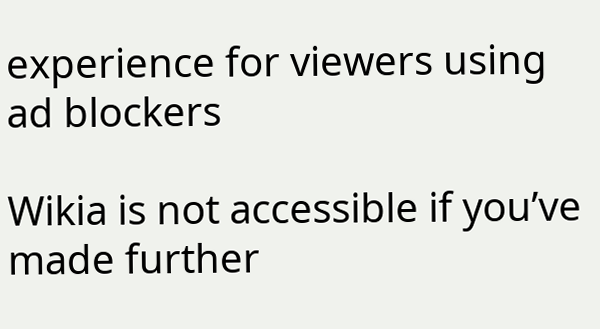experience for viewers using ad blockers

Wikia is not accessible if you’ve made further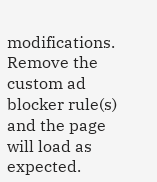modifications. Remove the custom ad blocker rule(s) and the page will load as expected.